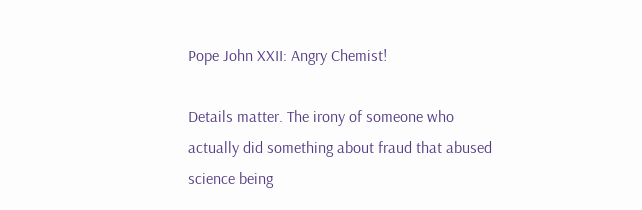Pope John XXII: Angry Chemist!

Details matter. The irony of someone who actually did something about fraud that abused science being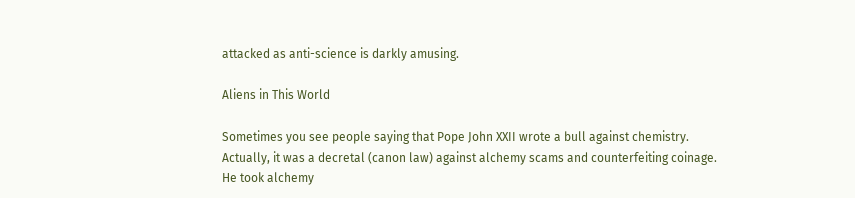attacked as anti-science is darkly amusing.

Aliens in This World

Sometimes you see people saying that Pope John XXII wrote a bull against chemistry. Actually, it was a decretal (canon law) against alchemy scams and counterfeiting coinage. He took alchemy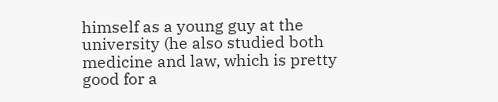himself as a young guy at the university (he also studied both medicine and law, which is pretty good for a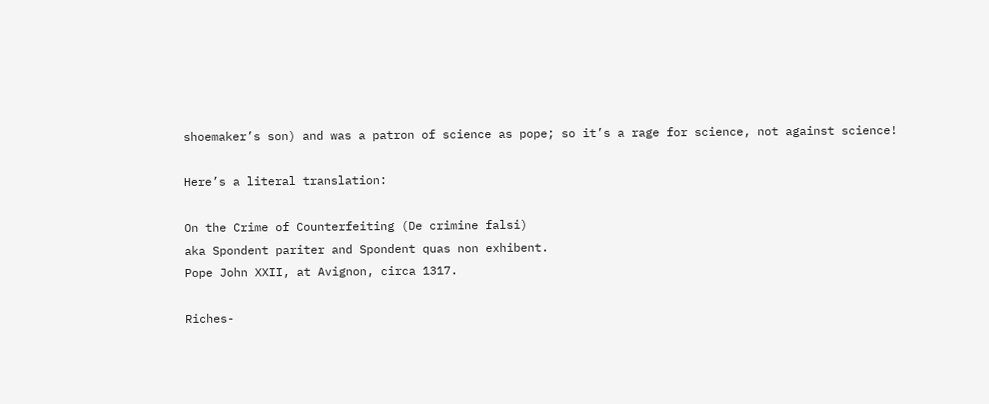shoemaker’s son) and was a patron of science as pope; so it’s a rage for science, not against science!

Here’s a literal translation:

On the Crime of Counterfeiting (De crimine falsi)
aka Spondent pariter and Spondent quas non exhibent.
Pope John XXII, at Avignon, circa 1317.

Riches-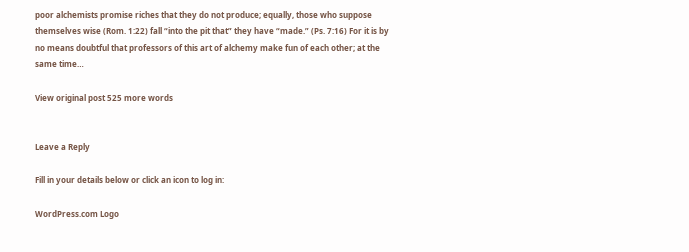poor alchemists promise riches that they do not produce; equally, those who suppose themselves wise (Rom. 1:22) fall “into the pit that” they have “made.” (Ps. 7:16) For it is by no means doubtful that professors of this art of alchemy make fun of each other; at the same time…

View original post 525 more words


Leave a Reply

Fill in your details below or click an icon to log in:

WordPress.com Logo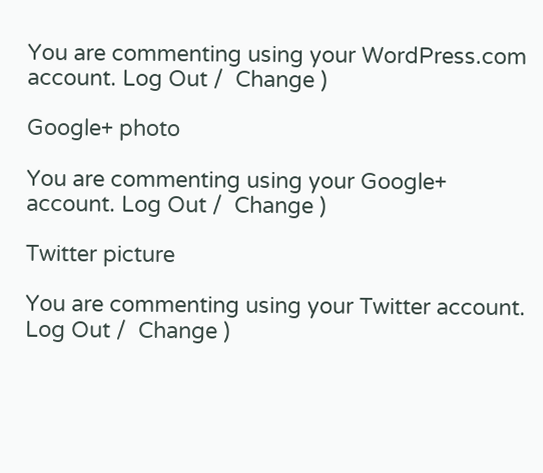You are commenting using your WordPress.com account. Log Out /  Change )

Google+ photo

You are commenting using your Google+ account. Log Out /  Change )

Twitter picture

You are commenting using your Twitter account. Log Out /  Change )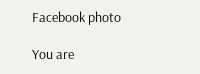Facebook photo

You are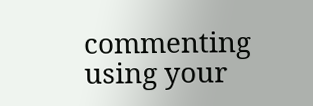commenting using your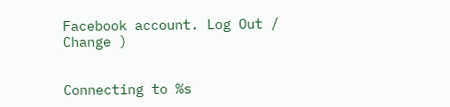Facebook account. Log Out /  Change )


Connecting to %s